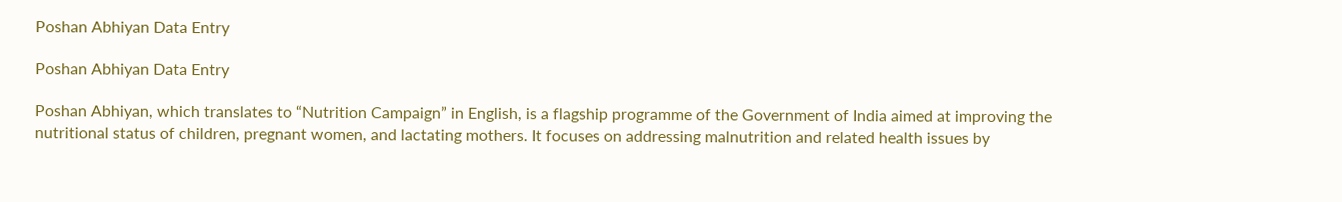Poshan Abhiyan Data Entry

Poshan Abhiyan Data Entry

Poshan Abhiyan, which translates to “Nutrition Campaign” in English, is a flagship programme of the Government of India aimed at improving the nutritional status of children, pregnant women, and lactating mothers. It focuses on addressing malnutrition and related health issues by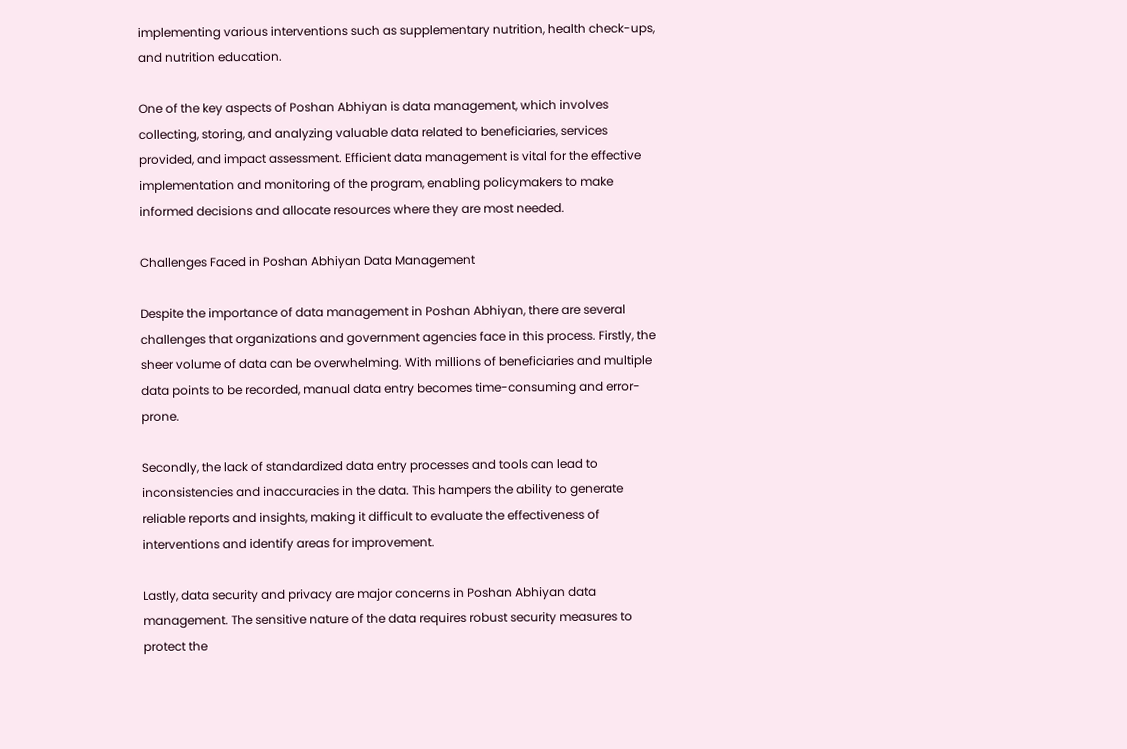implementing various interventions such as supplementary nutrition, health check-ups, and nutrition education.

One of the key aspects of Poshan Abhiyan is data management, which involves collecting, storing, and analyzing valuable data related to beneficiaries, services provided, and impact assessment. Efficient data management is vital for the effective implementation and monitoring of the program, enabling policymakers to make informed decisions and allocate resources where they are most needed.

Challenges Faced in Poshan Abhiyan Data Management

Despite the importance of data management in Poshan Abhiyan, there are several challenges that organizations and government agencies face in this process. Firstly, the sheer volume of data can be overwhelming. With millions of beneficiaries and multiple data points to be recorded, manual data entry becomes time-consuming and error-prone.

Secondly, the lack of standardized data entry processes and tools can lead to inconsistencies and inaccuracies in the data. This hampers the ability to generate reliable reports and insights, making it difficult to evaluate the effectiveness of interventions and identify areas for improvement.

Lastly, data security and privacy are major concerns in Poshan Abhiyan data management. The sensitive nature of the data requires robust security measures to protect the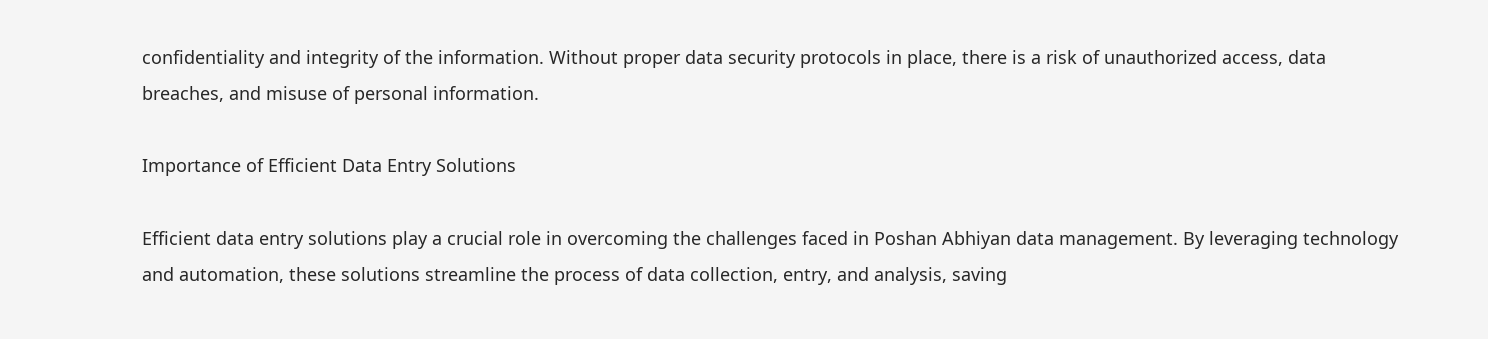confidentiality and integrity of the information. Without proper data security protocols in place, there is a risk of unauthorized access, data breaches, and misuse of personal information.

Importance of Efficient Data Entry Solutions

Efficient data entry solutions play a crucial role in overcoming the challenges faced in Poshan Abhiyan data management. By leveraging technology and automation, these solutions streamline the process of data collection, entry, and analysis, saving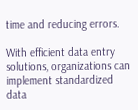time and reducing errors.

With efficient data entry solutions, organizations can implement standardized data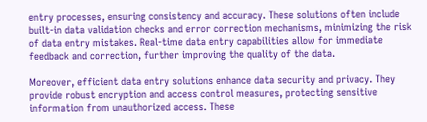entry processes, ensuring consistency and accuracy. These solutions often include built-in data validation checks and error correction mechanisms, minimizing the risk of data entry mistakes. Real-time data entry capabilities allow for immediate feedback and correction, further improving the quality of the data.

Moreover, efficient data entry solutions enhance data security and privacy. They provide robust encryption and access control measures, protecting sensitive information from unauthorized access. These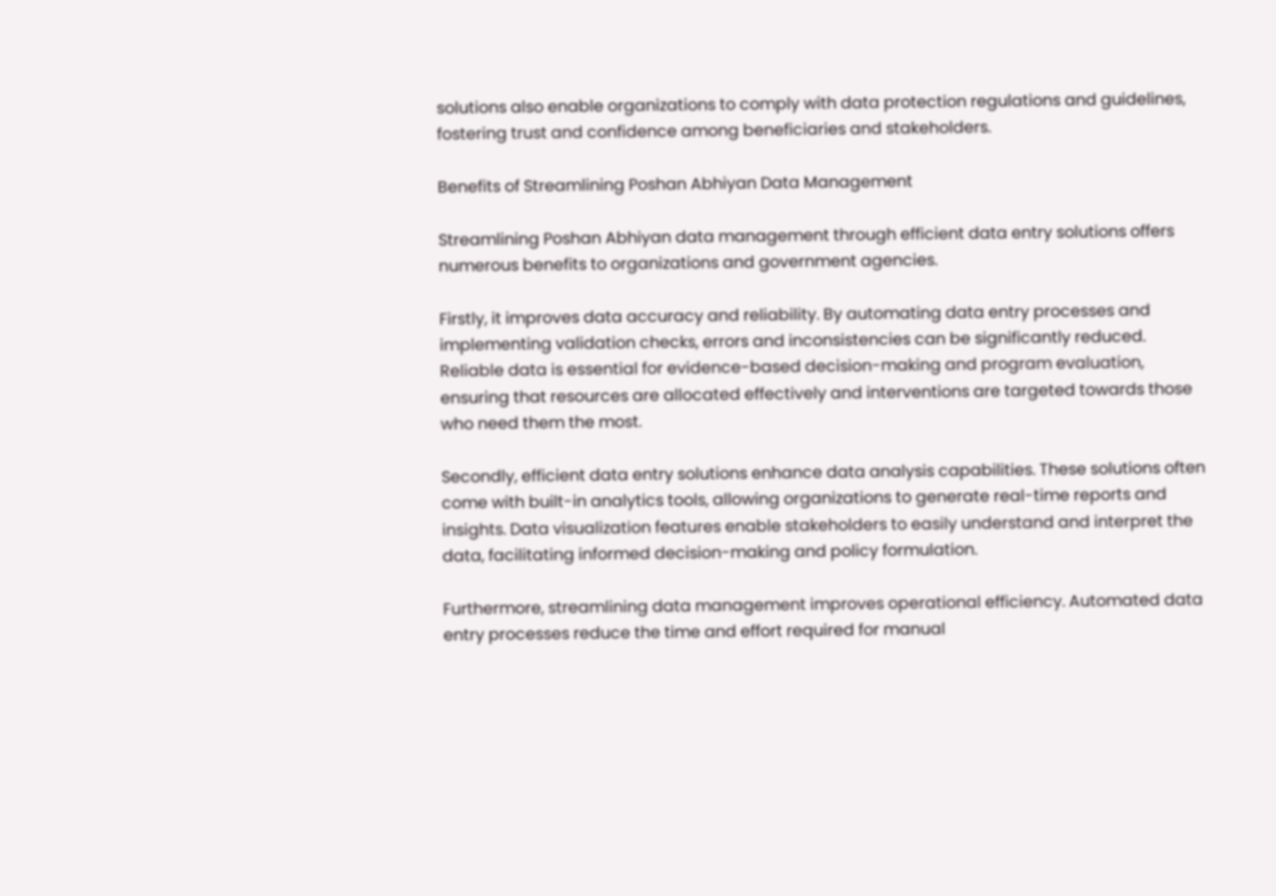solutions also enable organizations to comply with data protection regulations and guidelines, fostering trust and confidence among beneficiaries and stakeholders.

Benefits of Streamlining Poshan Abhiyan Data Management

Streamlining Poshan Abhiyan data management through efficient data entry solutions offers numerous benefits to organizations and government agencies.

Firstly, it improves data accuracy and reliability. By automating data entry processes and implementing validation checks, errors and inconsistencies can be significantly reduced. Reliable data is essential for evidence-based decision-making and program evaluation, ensuring that resources are allocated effectively and interventions are targeted towards those who need them the most.

Secondly, efficient data entry solutions enhance data analysis capabilities. These solutions often come with built-in analytics tools, allowing organizations to generate real-time reports and insights. Data visualization features enable stakeholders to easily understand and interpret the data, facilitating informed decision-making and policy formulation.

Furthermore, streamlining data management improves operational efficiency. Automated data entry processes reduce the time and effort required for manual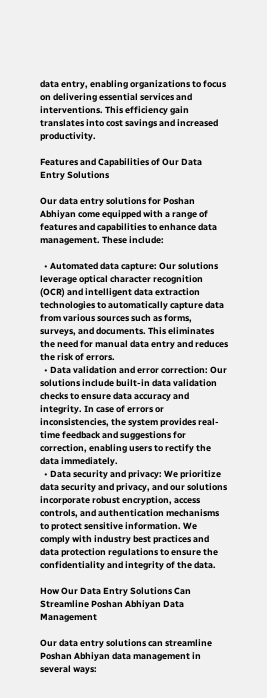data entry, enabling organizations to focus on delivering essential services and interventions. This efficiency gain translates into cost savings and increased productivity.

Features and Capabilities of Our Data Entry Solutions

Our data entry solutions for Poshan Abhiyan come equipped with a range of features and capabilities to enhance data management. These include:

  • Automated data capture: Our solutions leverage optical character recognition (OCR) and intelligent data extraction technologies to automatically capture data from various sources such as forms, surveys, and documents. This eliminates the need for manual data entry and reduces the risk of errors.
  • Data validation and error correction: Our solutions include built-in data validation checks to ensure data accuracy and integrity. In case of errors or inconsistencies, the system provides real-time feedback and suggestions for correction, enabling users to rectify the data immediately.
  • Data security and privacy: We prioritize data security and privacy, and our solutions incorporate robust encryption, access controls, and authentication mechanisms to protect sensitive information. We comply with industry best practices and data protection regulations to ensure the confidentiality and integrity of the data.

How Our Data Entry Solutions Can Streamline Poshan Abhiyan Data Management

Our data entry solutions can streamline Poshan Abhiyan data management in several ways: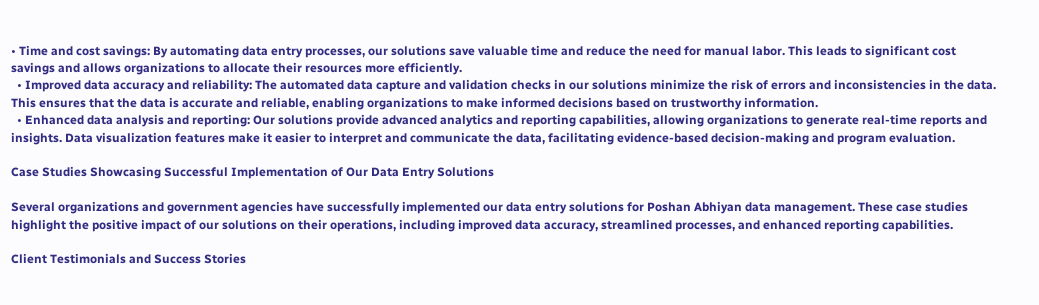• Time and cost savings: By automating data entry processes, our solutions save valuable time and reduce the need for manual labor. This leads to significant cost savings and allows organizations to allocate their resources more efficiently.
  • Improved data accuracy and reliability: The automated data capture and validation checks in our solutions minimize the risk of errors and inconsistencies in the data. This ensures that the data is accurate and reliable, enabling organizations to make informed decisions based on trustworthy information.
  • Enhanced data analysis and reporting: Our solutions provide advanced analytics and reporting capabilities, allowing organizations to generate real-time reports and insights. Data visualization features make it easier to interpret and communicate the data, facilitating evidence-based decision-making and program evaluation.

Case Studies Showcasing Successful Implementation of Our Data Entry Solutions

Several organizations and government agencies have successfully implemented our data entry solutions for Poshan Abhiyan data management. These case studies highlight the positive impact of our solutions on their operations, including improved data accuracy, streamlined processes, and enhanced reporting capabilities.

Client Testimonials and Success Stories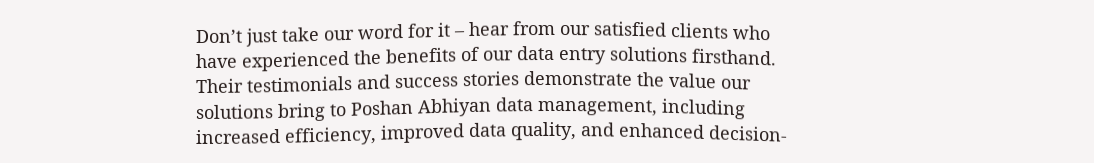Don’t just take our word for it – hear from our satisfied clients who have experienced the benefits of our data entry solutions firsthand. Their testimonials and success stories demonstrate the value our solutions bring to Poshan Abhiyan data management, including increased efficiency, improved data quality, and enhanced decision-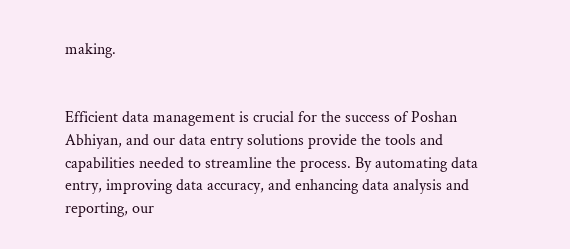making.


Efficient data management is crucial for the success of Poshan Abhiyan, and our data entry solutions provide the tools and capabilities needed to streamline the process. By automating data entry, improving data accuracy, and enhancing data analysis and reporting, our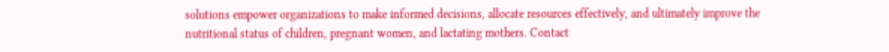solutions empower organizations to make informed decisions, allocate resources effectively, and ultimately improve the nutritional status of children, pregnant women, and lactating mothers. Contact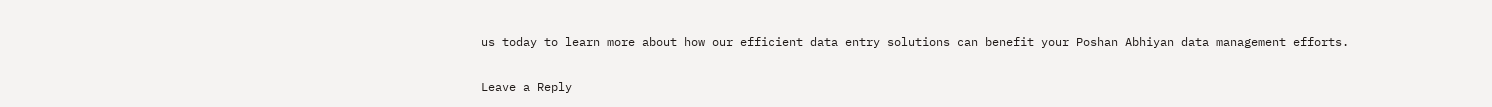us today to learn more about how our efficient data entry solutions can benefit your Poshan Abhiyan data management efforts.

Leave a Reply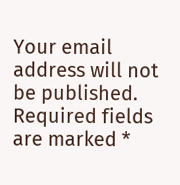Your email address will not be published. Required fields are marked *